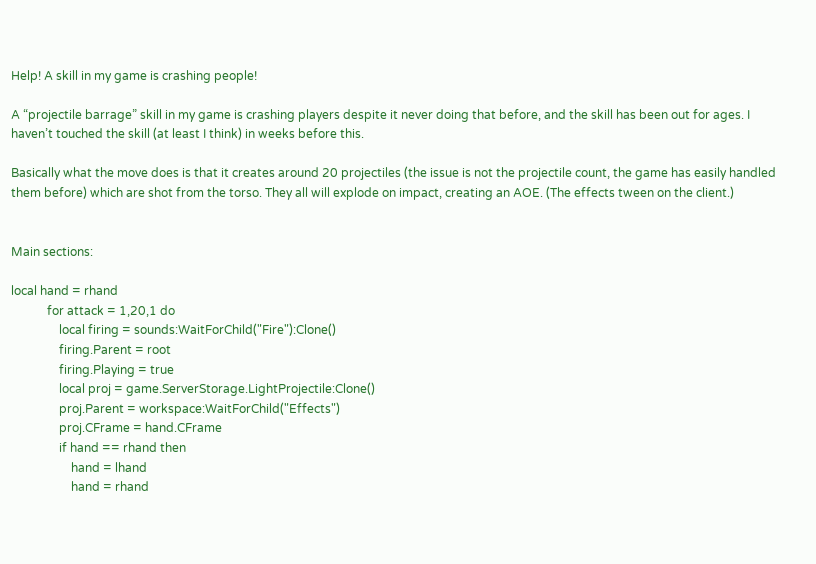Help! A skill in my game is crashing people!

A “projectile barrage” skill in my game is crashing players despite it never doing that before, and the skill has been out for ages. I haven’t touched the skill (at least I think) in weeks before this.

Basically what the move does is that it creates around 20 projectiles (the issue is not the projectile count, the game has easily handled them before) which are shot from the torso. They all will explode on impact, creating an AOE. (The effects tween on the client.)


Main sections:

local hand = rhand
            for attack = 1,20,1 do
                local firing = sounds:WaitForChild("Fire"):Clone()
                firing.Parent = root
                firing.Playing = true
                local proj = game.ServerStorage.LightProjectile:Clone()
                proj.Parent = workspace:WaitForChild("Effects")
                proj.CFrame = hand.CFrame
                if hand == rhand then
                    hand = lhand
                    hand = rhand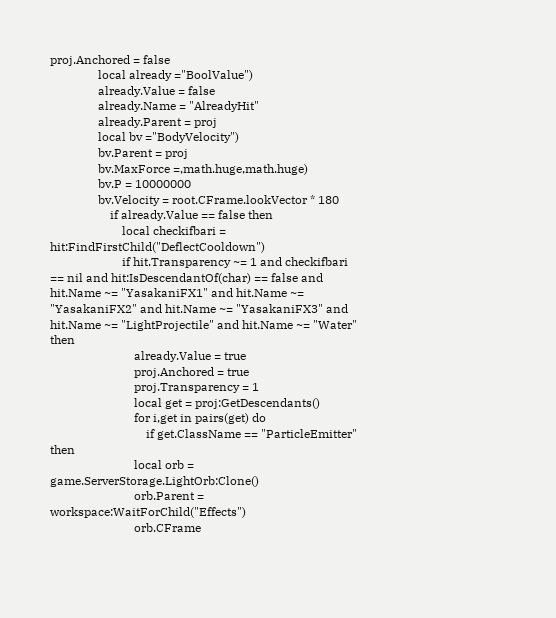proj.Anchored = false
                local already ="BoolValue")
                already.Value = false
                already.Name = "AlreadyHit"
                already.Parent = proj
                local bv ="BodyVelocity")
                bv.Parent = proj
                bv.MaxForce =,math.huge,math.huge)
                bv.P = 10000000
                bv.Velocity = root.CFrame.lookVector * 180
                    if already.Value == false then
                        local checkifbari = hit:FindFirstChild("DeflectCooldown")
                        if hit.Transparency ~= 1 and checkifbari == nil and hit:IsDescendantOf(char) == false and hit.Name ~= "YasakaniFX1" and hit.Name ~= "YasakaniFX2" and hit.Name ~= "YasakaniFX3" and hit.Name ~= "LightProjectile" and hit.Name ~= "Water" then
                            already.Value = true
                            proj.Anchored = true
                            proj.Transparency = 1
                            local get = proj:GetDescendants()
                            for i,get in pairs(get) do
                                if get.ClassName == "ParticleEmitter" then
                            local orb = game.ServerStorage.LightOrb:Clone()
                            orb.Parent = workspace:WaitForChild("Effects")
                            orb.CFrame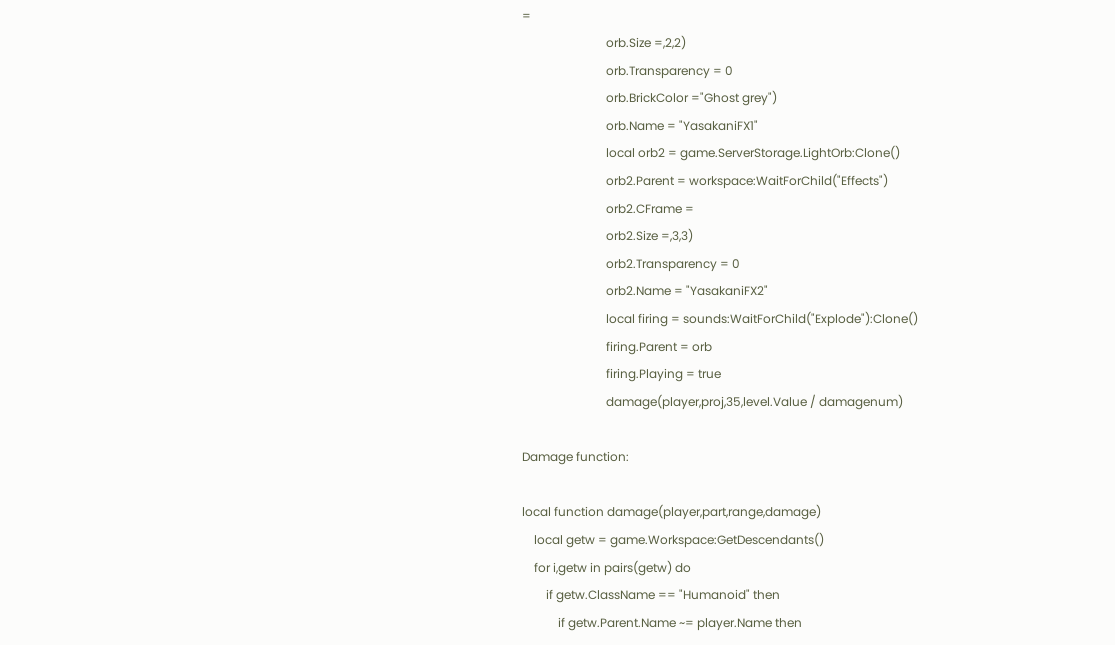=
                            orb.Size =,2,2)
                            orb.Transparency = 0
                            orb.BrickColor ="Ghost grey")
                            orb.Name = "YasakaniFX1"
                            local orb2 = game.ServerStorage.LightOrb:Clone()
                            orb2.Parent = workspace:WaitForChild("Effects")
                            orb2.CFrame =
                            orb2.Size =,3,3)
                            orb2.Transparency = 0
                            orb2.Name = "YasakaniFX2"
                            local firing = sounds:WaitForChild("Explode"):Clone()
                            firing.Parent = orb
                            firing.Playing = true
                            damage(player,proj,35,level.Value / damagenum)

Damage function:

local function damage(player,part,range,damage)
    local getw = game.Workspace:GetDescendants()
    for i,getw in pairs(getw) do
        if getw.ClassName == "Humanoid" then
            if getw.Parent.Name ~= player.Name then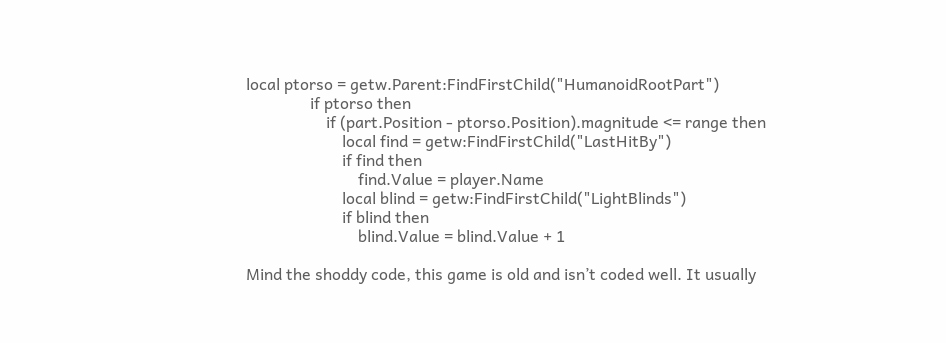local ptorso = getw.Parent:FindFirstChild("HumanoidRootPart")
                if ptorso then
                    if (part.Position - ptorso.Position).magnitude <= range then
                        local find = getw:FindFirstChild("LastHitBy")
                        if find then
                            find.Value = player.Name
                        local blind = getw:FindFirstChild("LightBlinds")
                        if blind then
                            blind.Value = blind.Value + 1

Mind the shoddy code, this game is old and isn’t coded well. It usually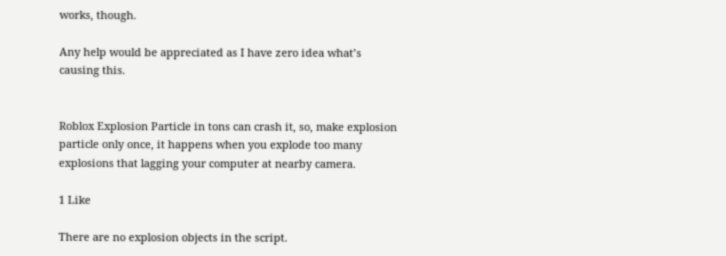works, though.

Any help would be appreciated as I have zero idea what’s causing this.


Roblox Explosion Particle in tons can crash it, so, make explosion particle only once, it happens when you explode too many explosions that lagging your computer at nearby camera.

1 Like

There are no explosion objects in the script.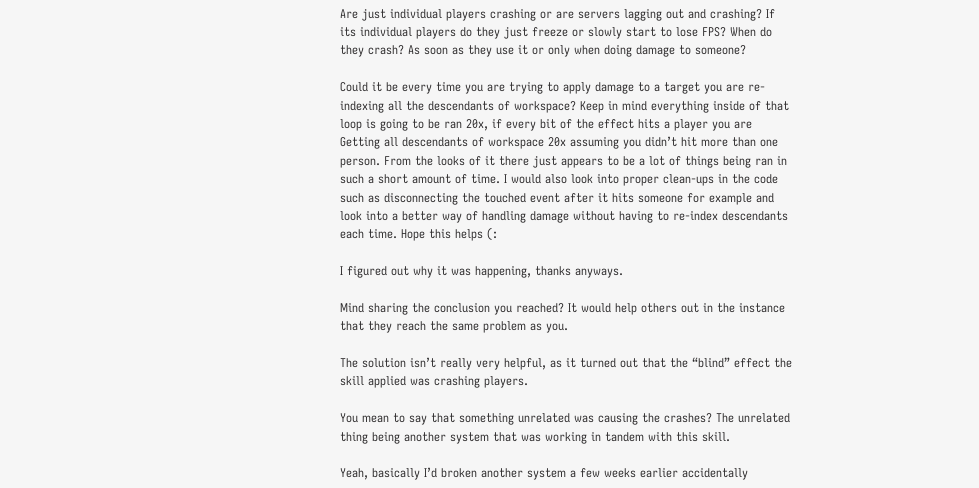Are just individual players crashing or are servers lagging out and crashing? If its individual players do they just freeze or slowly start to lose FPS? When do they crash? As soon as they use it or only when doing damage to someone?

Could it be every time you are trying to apply damage to a target you are re-indexing all the descendants of workspace? Keep in mind everything inside of that loop is going to be ran 20x, if every bit of the effect hits a player you are Getting all descendants of workspace 20x assuming you didn’t hit more than one person. From the looks of it there just appears to be a lot of things being ran in such a short amount of time. I would also look into proper clean-ups in the code such as disconnecting the touched event after it hits someone for example and look into a better way of handling damage without having to re-index descendants each time. Hope this helps (:

I figured out why it was happening, thanks anyways.

Mind sharing the conclusion you reached? It would help others out in the instance that they reach the same problem as you.

The solution isn’t really very helpful, as it turned out that the “blind” effect the skill applied was crashing players.

You mean to say that something unrelated was causing the crashes? The unrelated thing being another system that was working in tandem with this skill.

Yeah, basically I’d broken another system a few weeks earlier accidentally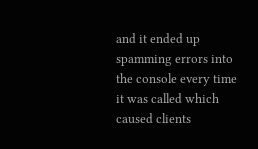and it ended up spamming errors into the console every time it was called which caused clients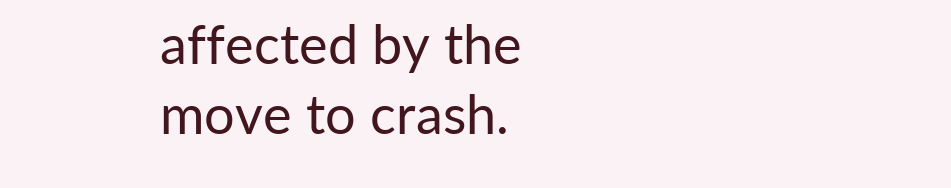affected by the move to crash.